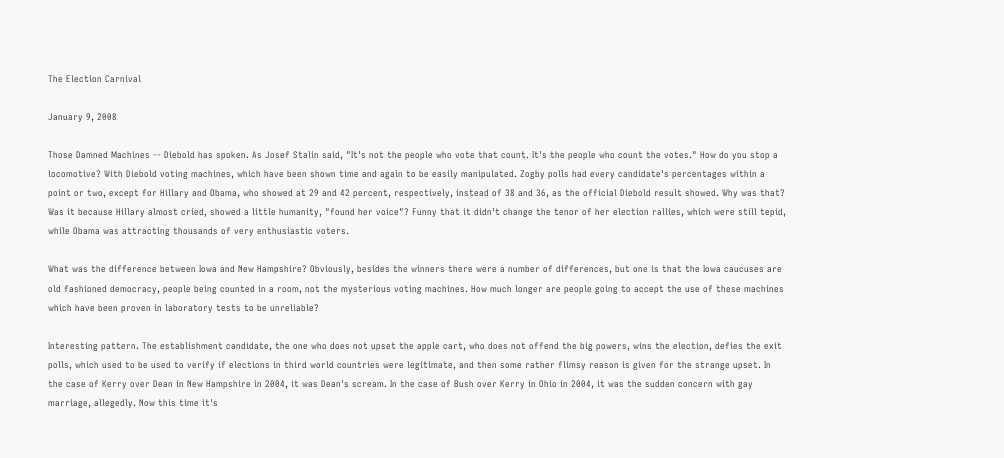The Election Carnival

January 9, 2008

Those Damned Machines -- Diebold has spoken. As Josef Stalin said, "It's not the people who vote that count. It's the people who count the votes." How do you stop a locomotive? With Diebold voting machines, which have been shown time and again to be easily manipulated. Zogby polls had every candidate's percentages within a point or two, except for Hillary and Obama, who showed at 29 and 42 percent, respectively, instead of 38 and 36, as the official Diebold result showed. Why was that? Was it because Hillary almost cried, showed a little humanity, "found her voice"? Funny that it didn't change the tenor of her election rallies, which were still tepid, while Obama was attracting thousands of very enthusiastic voters.

What was the difference between Iowa and New Hampshire? Obviously, besides the winners there were a number of differences, but one is that the Iowa caucuses are old fashioned democracy, people being counted in a room, not the mysterious voting machines. How much longer are people going to accept the use of these machines which have been proven in laboratory tests to be unreliable?

Interesting pattern. The establishment candidate, the one who does not upset the apple cart, who does not offend the big powers, wins the election, defies the exit polls, which used to be used to verify if elections in third world countries were legitimate, and then some rather flimsy reason is given for the strange upset. In the case of Kerry over Dean in New Hampshire in 2004, it was Dean's scream. In the case of Bush over Kerry in Ohio in 2004, it was the sudden concern with gay marriage, allegedly. Now this time it's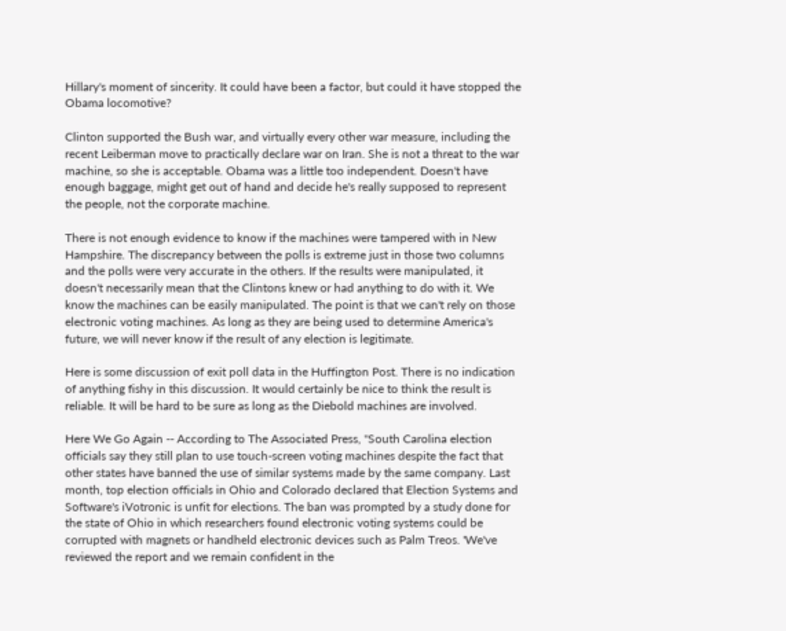Hillary's moment of sincerity. It could have been a factor, but could it have stopped the Obama locomotive?

Clinton supported the Bush war, and virtually every other war measure, including the recent Leiberman move to practically declare war on Iran. She is not a threat to the war machine, so she is acceptable. Obama was a little too independent. Doesn't have enough baggage, might get out of hand and decide he's really supposed to represent the people, not the corporate machine.

There is not enough evidence to know if the machines were tampered with in New Hampshire. The discrepancy between the polls is extreme just in those two columns and the polls were very accurate in the others. If the results were manipulated, it doesn't necessarily mean that the Clintons knew or had anything to do with it. We know the machines can be easily manipulated. The point is that we can't rely on those electronic voting machines. As long as they are being used to determine America's future, we will never know if the result of any election is legitimate.

Here is some discussion of exit poll data in the Huffington Post. There is no indication of anything fishy in this discussion. It would certainly be nice to think the result is reliable. It will be hard to be sure as long as the Diebold machines are involved.

Here We Go Again -- According to The Associated Press, "South Carolina election officials say they still plan to use touch-screen voting machines despite the fact that other states have banned the use of similar systems made by the same company. Last month, top election officials in Ohio and Colorado declared that Election Systems and Software's iVotronic is unfit for elections. The ban was prompted by a study done for the state of Ohio in which researchers found electronic voting systems could be corrupted with magnets or handheld electronic devices such as Palm Treos. 'We've reviewed the report and we remain confident in the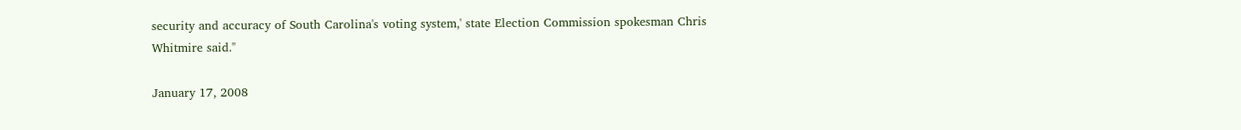security and accuracy of South Carolina's voting system,' state Election Commission spokesman Chris Whitmire said."

January 17, 2008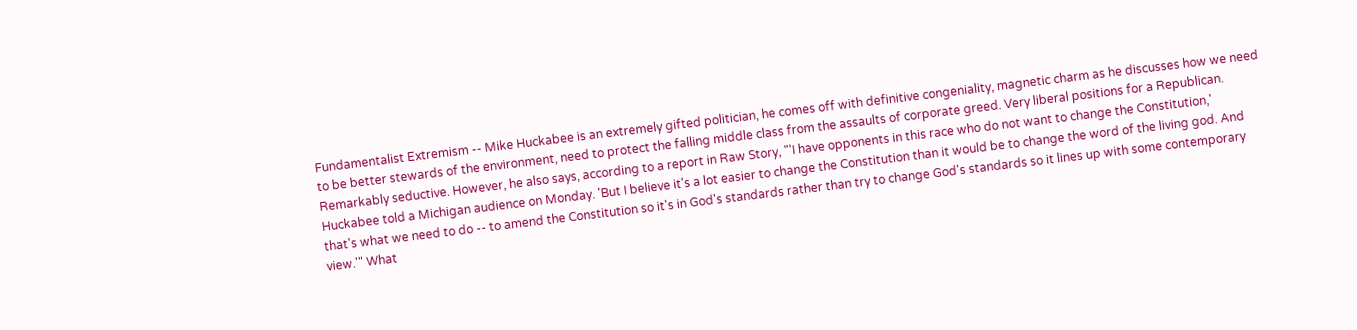Fundamentalist Extremism -- Mike Huckabee is an extremely gifted politician, he comes off with definitive congeniality, magnetic charm as he discusses how we need to be better stewards of the environment, need to protect the falling middle class from the assaults of corporate greed. Very liberal positions for a Republican. Remarkably seductive. However, he also says, according to a report in Raw Story, "'I have opponents in this race who do not want to change the Constitution,' Huckabee told a Michigan audience on Monday. 'But I believe it's a lot easier to change the Constitution than it would be to change the word of the living god. And that's what we need to do -- to amend the Constitution so it's in God's standards rather than try to change God's standards so it lines up with some contemporary view.'" What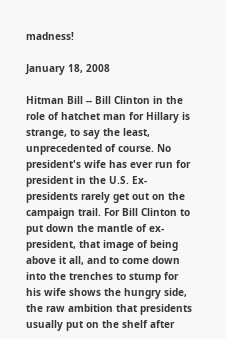madness!

January 18, 2008

Hitman Bill -- Bill Clinton in the role of hatchet man for Hillary is strange, to say the least, unprecedented of course. No president's wife has ever run for president in the U.S. Ex-presidents rarely get out on the campaign trail. For Bill Clinton to put down the mantle of ex-president, that image of being above it all, and to come down into the trenches to stump for his wife shows the hungry side, the raw ambition that presidents usually put on the shelf after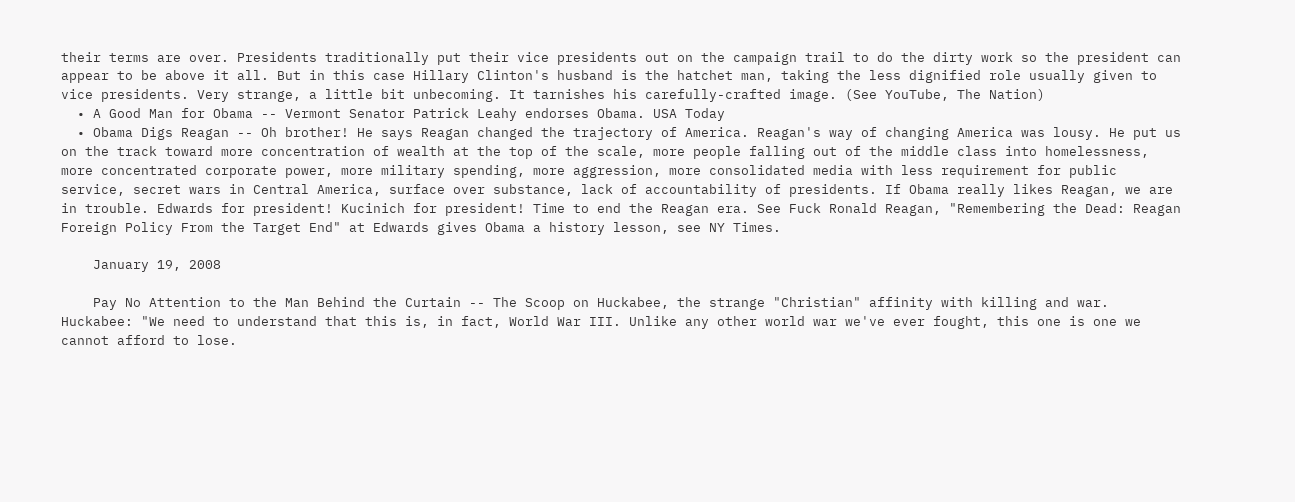their terms are over. Presidents traditionally put their vice presidents out on the campaign trail to do the dirty work so the president can appear to be above it all. But in this case Hillary Clinton's husband is the hatchet man, taking the less dignified role usually given to vice presidents. Very strange, a little bit unbecoming. It tarnishes his carefully-crafted image. (See YouTube, The Nation)
  • A Good Man for Obama -- Vermont Senator Patrick Leahy endorses Obama. USA Today
  • Obama Digs Reagan -- Oh brother! He says Reagan changed the trajectory of America. Reagan's way of changing America was lousy. He put us on the track toward more concentration of wealth at the top of the scale, more people falling out of the middle class into homelessness, more concentrated corporate power, more military spending, more aggression, more consolidated media with less requirement for public service, secret wars in Central America, surface over substance, lack of accountability of presidents. If Obama really likes Reagan, we are in trouble. Edwards for president! Kucinich for president! Time to end the Reagan era. See Fuck Ronald Reagan, "Remembering the Dead: Reagan Foreign Policy From the Target End" at Edwards gives Obama a history lesson, see NY Times.

    January 19, 2008

    Pay No Attention to the Man Behind the Curtain -- The Scoop on Huckabee, the strange "Christian" affinity with killing and war. Huckabee: "We need to understand that this is, in fact, World War III. Unlike any other world war we've ever fought, this one is one we cannot afford to lose.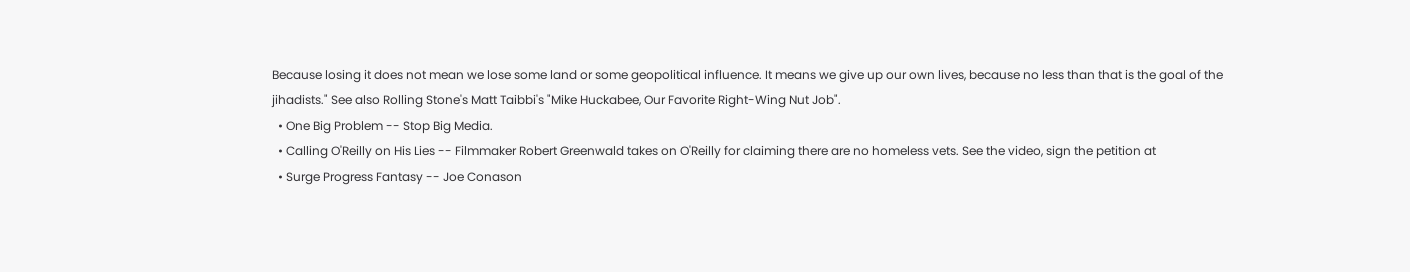Because losing it does not mean we lose some land or some geopolitical influence. It means we give up our own lives, because no less than that is the goal of the jihadists." See also Rolling Stone's Matt Taibbi's "Mike Huckabee, Our Favorite Right-Wing Nut Job".
  • One Big Problem -- Stop Big Media.
  • Calling O'Reilly on His Lies -- Filmmaker Robert Greenwald takes on O'Reilly for claiming there are no homeless vets. See the video, sign the petition at
  • Surge Progress Fantasy -- Joe Conason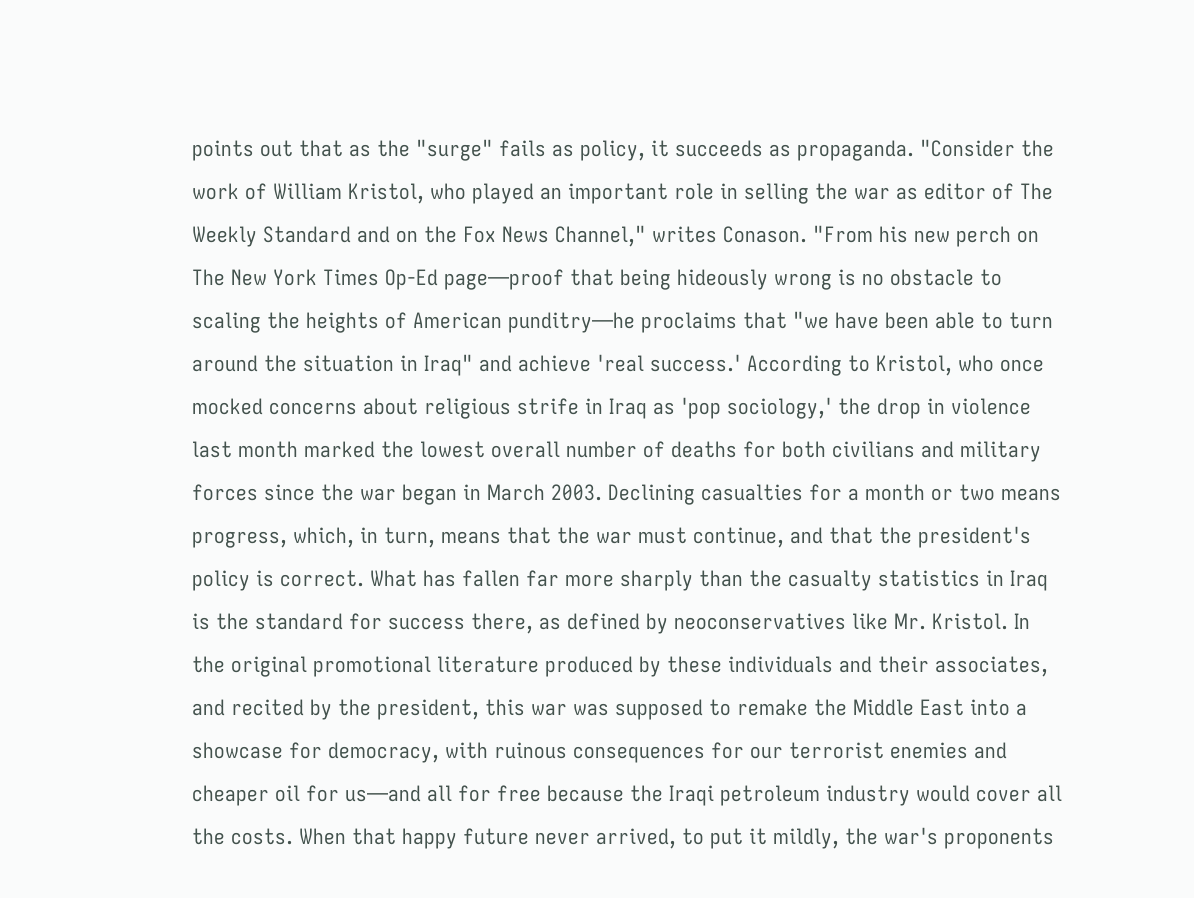points out that as the "surge" fails as policy, it succeeds as propaganda. "Consider the work of William Kristol, who played an important role in selling the war as editor of The Weekly Standard and on the Fox News Channel," writes Conason. "From his new perch on The New York Times Op-Ed page—proof that being hideously wrong is no obstacle to scaling the heights of American punditry—he proclaims that "we have been able to turn around the situation in Iraq" and achieve 'real success.' According to Kristol, who once mocked concerns about religious strife in Iraq as 'pop sociology,' the drop in violence last month marked the lowest overall number of deaths for both civilians and military forces since the war began in March 2003. Declining casualties for a month or two means progress, which, in turn, means that the war must continue, and that the president's policy is correct. What has fallen far more sharply than the casualty statistics in Iraq is the standard for success there, as defined by neoconservatives like Mr. Kristol. In the original promotional literature produced by these individuals and their associates, and recited by the president, this war was supposed to remake the Middle East into a showcase for democracy, with ruinous consequences for our terrorist enemies and cheaper oil for us—and all for free because the Iraqi petroleum industry would cover all the costs. When that happy future never arrived, to put it mildly, the war's proponents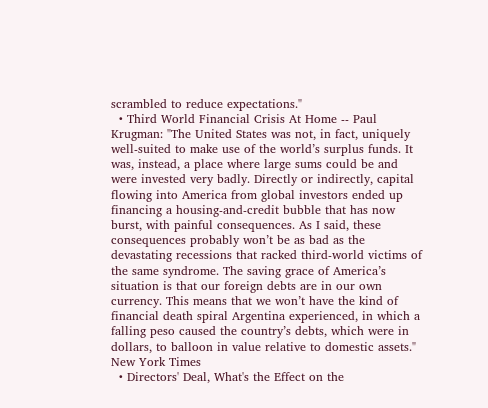scrambled to reduce expectations."
  • Third World Financial Crisis At Home -- Paul Krugman: "The United States was not, in fact, uniquely well-suited to make use of the world’s surplus funds. It was, instead, a place where large sums could be and were invested very badly. Directly or indirectly, capital flowing into America from global investors ended up financing a housing-and-credit bubble that has now burst, with painful consequences. As I said, these consequences probably won’t be as bad as the devastating recessions that racked third-world victims of the same syndrome. The saving grace of America’s situation is that our foreign debts are in our own currency. This means that we won’t have the kind of financial death spiral Argentina experienced, in which a falling peso caused the country’s debts, which were in dollars, to balloon in value relative to domestic assets." New York Times
  • Directors' Deal, What's the Effect on the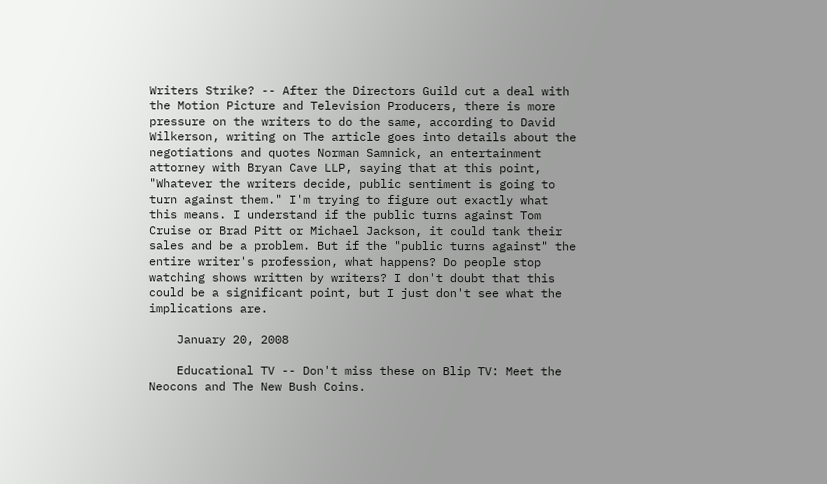Writers Strike? -- After the Directors Guild cut a deal with the Motion Picture and Television Producers, there is more pressure on the writers to do the same, according to David Wilkerson, writing on The article goes into details about the negotiations and quotes Norman Samnick, an entertainment attorney with Bryan Cave LLP, saying that at this point, "Whatever the writers decide, public sentiment is going to turn against them." I'm trying to figure out exactly what this means. I understand if the public turns against Tom Cruise or Brad Pitt or Michael Jackson, it could tank their sales and be a problem. But if the "public turns against" the entire writer's profession, what happens? Do people stop watching shows written by writers? I don't doubt that this could be a significant point, but I just don't see what the implications are.

    January 20, 2008

    Educational TV -- Don't miss these on Blip TV: Meet the Neocons and The New Bush Coins.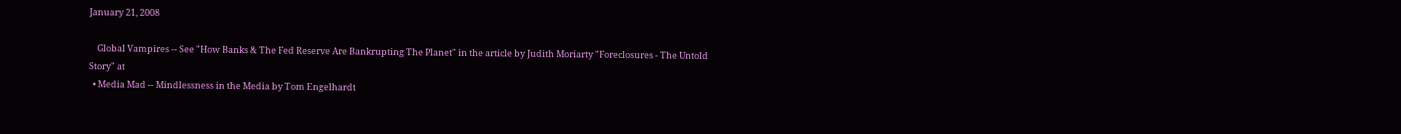January 21, 2008

    Global Vampires -- See "How Banks & The Fed Reserve Are Bankrupting The Planet" in the article by Judith Moriarty "Foreclosures - The Untold Story" at
  • Media Mad -- Mindlessness in the Media by Tom Engelhardt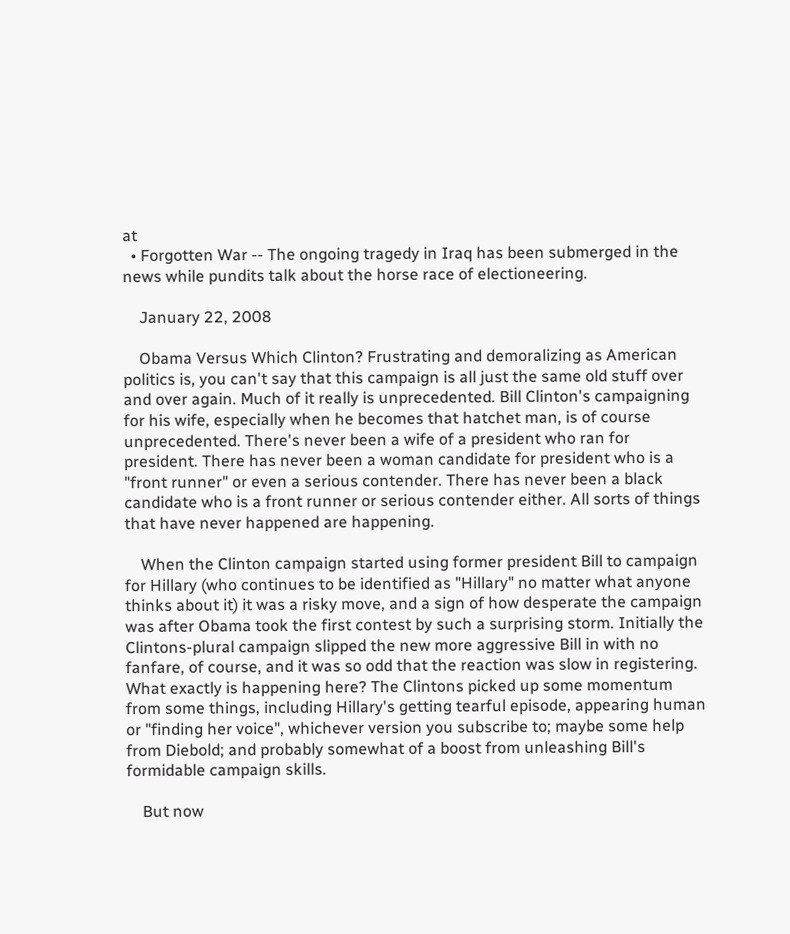at
  • Forgotten War -- The ongoing tragedy in Iraq has been submerged in the news while pundits talk about the horse race of electioneering.

    January 22, 2008

    Obama Versus Which Clinton? Frustrating and demoralizing as American politics is, you can't say that this campaign is all just the same old stuff over and over again. Much of it really is unprecedented. Bill Clinton's campaigning for his wife, especially when he becomes that hatchet man, is of course unprecedented. There's never been a wife of a president who ran for president. There has never been a woman candidate for president who is a "front runner" or even a serious contender. There has never been a black candidate who is a front runner or serious contender either. All sorts of things that have never happened are happening.

    When the Clinton campaign started using former president Bill to campaign for Hillary (who continues to be identified as "Hillary" no matter what anyone thinks about it) it was a risky move, and a sign of how desperate the campaign was after Obama took the first contest by such a surprising storm. Initially the Clintons-plural campaign slipped the new more aggressive Bill in with no fanfare, of course, and it was so odd that the reaction was slow in registering. What exactly is happening here? The Clintons picked up some momentum from some things, including Hillary's getting tearful episode, appearing human or "finding her voice", whichever version you subscribe to; maybe some help from Diebold; and probably somewhat of a boost from unleashing Bill's formidable campaign skills.

    But now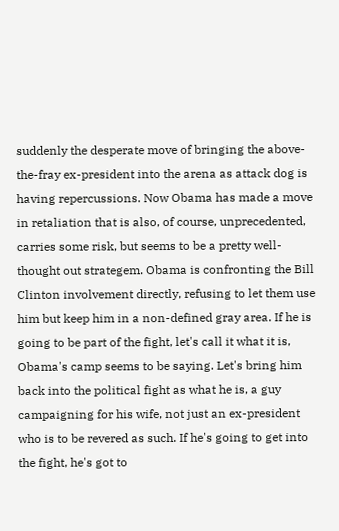suddenly the desperate move of bringing the above-the-fray ex-president into the arena as attack dog is having repercussions. Now Obama has made a move in retaliation that is also, of course, unprecedented, carries some risk, but seems to be a pretty well-thought out strategem. Obama is confronting the Bill Clinton involvement directly, refusing to let them use him but keep him in a non-defined gray area. If he is going to be part of the fight, let's call it what it is, Obama's camp seems to be saying. Let's bring him back into the political fight as what he is, a guy campaigning for his wife, not just an ex-president who is to be revered as such. If he's going to get into the fight, he's got to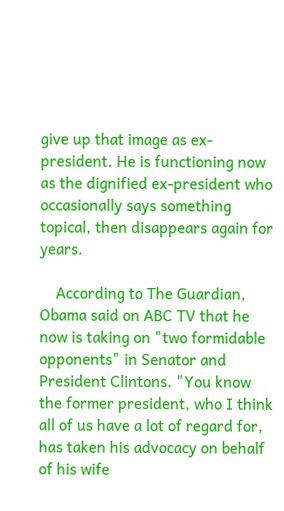give up that image as ex-president. He is functioning now as the dignified ex-president who occasionally says something topical, then disappears again for years.

    According to The Guardian, Obama said on ABC TV that he now is taking on "two formidable opponents" in Senator and President Clintons. "You know the former president, who I think all of us have a lot of regard for, has taken his advocacy on behalf of his wife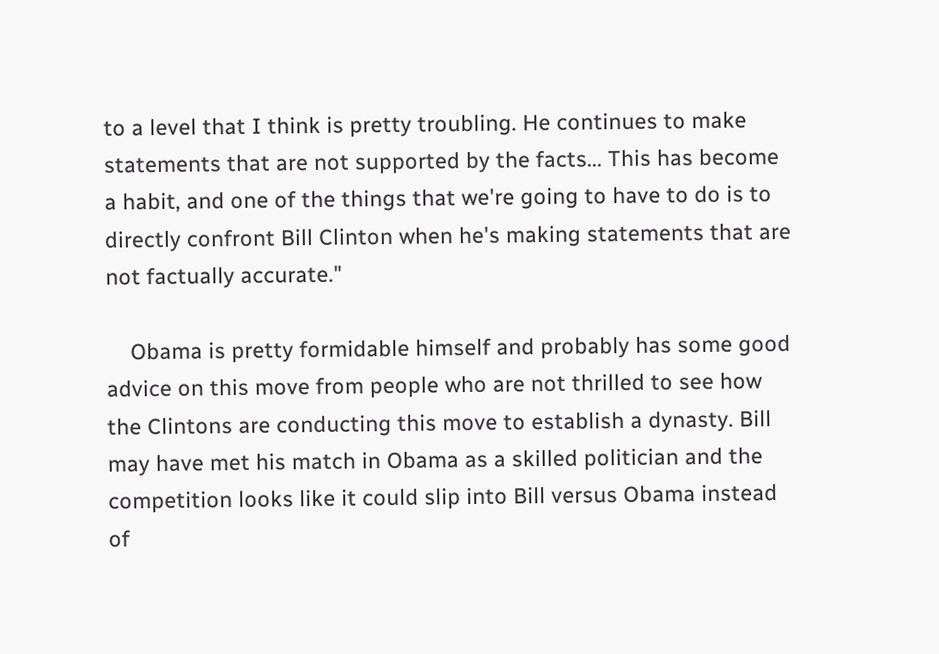to a level that I think is pretty troubling. He continues to make statements that are not supported by the facts... This has become a habit, and one of the things that we're going to have to do is to directly confront Bill Clinton when he's making statements that are not factually accurate."

    Obama is pretty formidable himself and probably has some good advice on this move from people who are not thrilled to see how the Clintons are conducting this move to establish a dynasty. Bill may have met his match in Obama as a skilled politician and the competition looks like it could slip into Bill versus Obama instead of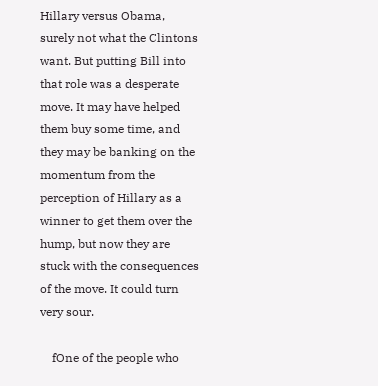Hillary versus Obama, surely not what the Clintons want. But putting Bill into that role was a desperate move. It may have helped them buy some time, and they may be banking on the momentum from the perception of Hillary as a winner to get them over the hump, but now they are stuck with the consequences of the move. It could turn very sour.

    fOne of the people who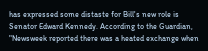has expressed some distaste for Bill's new role is Senator Edward Kennedy. According to the Guardian, "Newsweek reported there was a heated exchange when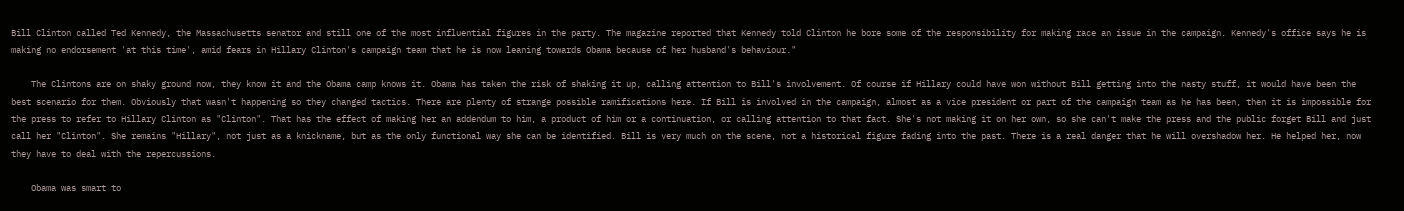Bill Clinton called Ted Kennedy, the Massachusetts senator and still one of the most influential figures in the party. The magazine reported that Kennedy told Clinton he bore some of the responsibility for making race an issue in the campaign. Kennedy's office says he is making no endorsement 'at this time', amid fears in Hillary Clinton's campaign team that he is now leaning towards Obama because of her husband's behaviour."

    The Clintons are on shaky ground now, they know it and the Obama camp knows it. Obama has taken the risk of shaking it up, calling attention to Bill's involvement. Of course if Hillary could have won without Bill getting into the nasty stuff, it would have been the best scenario for them. Obviously that wasn't happening so they changed tactics. There are plenty of strange possible ramifications here. If Bill is involved in the campaign, almost as a vice president or part of the campaign team as he has been, then it is impossible for the press to refer to Hillary Clinton as "Clinton". That has the effect of making her an addendum to him, a product of him or a continuation, or calling attention to that fact. She's not making it on her own, so she can't make the press and the public forget Bill and just call her "Clinton". She remains "Hillary", not just as a knickname, but as the only functional way she can be identified. Bill is very much on the scene, not a historical figure fading into the past. There is a real danger that he will overshadow her. He helped her, now they have to deal with the repercussions.

    Obama was smart to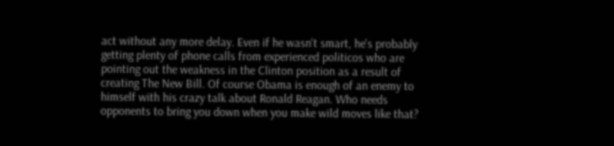act without any more delay. Even if he wasn't smart, he's probably getting plenty of phone calls from experienced politicos who are pointing out the weakness in the Clinton position as a result of creating The New Bill. Of course Obama is enough of an enemy to himself with his crazy talk about Ronald Reagan. Who needs opponents to bring you down when you make wild moves like that?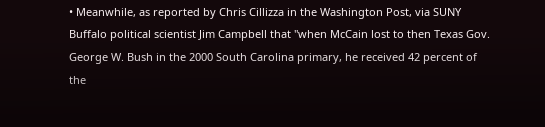• Meanwhile, as reported by Chris Cillizza in the Washington Post, via SUNY Buffalo political scientist Jim Campbell that "when McCain lost to then Texas Gov. George W. Bush in the 2000 South Carolina primary, he received 42 percent of the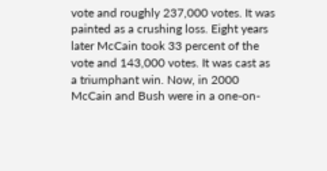vote and roughly 237,000 votes. It was painted as a crushing loss. Eight years later McCain took 33 percent of the vote and 143,000 votes. It was cast as a triumphant win. Now, in 2000 McCain and Bush were in a one-on-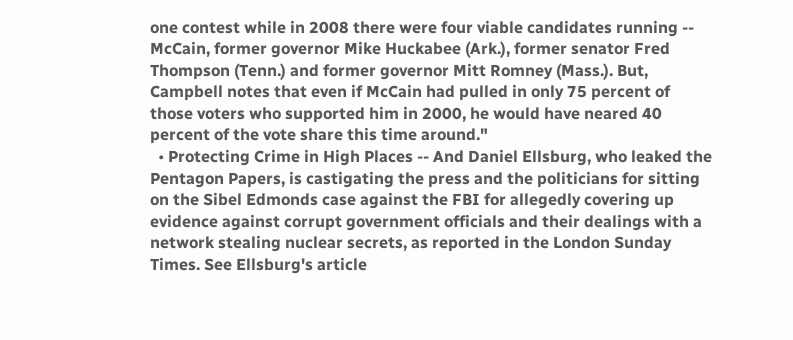one contest while in 2008 there were four viable candidates running -- McCain, former governor Mike Huckabee (Ark.), former senator Fred Thompson (Tenn.) and former governor Mitt Romney (Mass.). But, Campbell notes that even if McCain had pulled in only 75 percent of those voters who supported him in 2000, he would have neared 40 percent of the vote share this time around."
  • Protecting Crime in High Places -- And Daniel Ellsburg, who leaked the Pentagon Papers, is castigating the press and the politicians for sitting on the Sibel Edmonds case against the FBI for allegedly covering up evidence against corrupt government officials and their dealings with a network stealing nuclear secrets, as reported in the London Sunday Times. See Ellsburg's article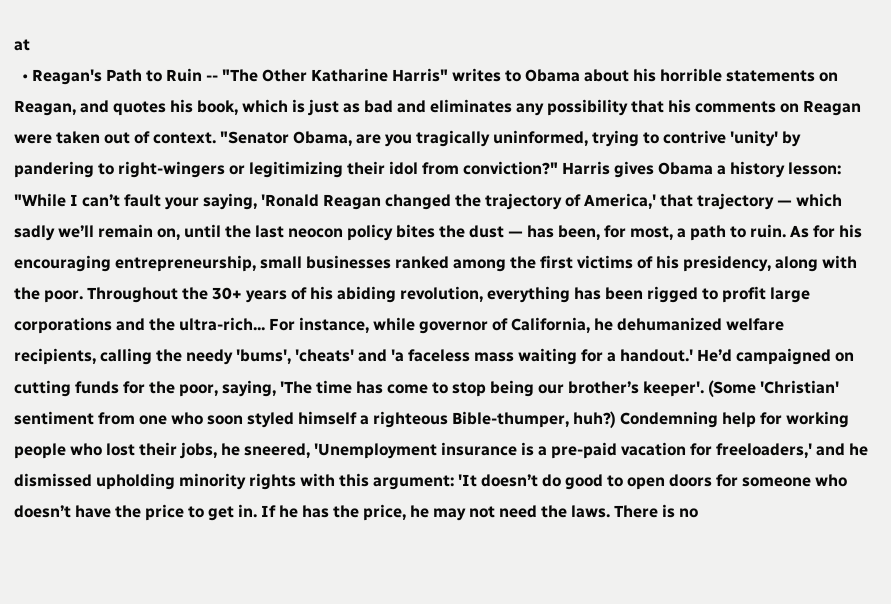at
  • Reagan's Path to Ruin -- "The Other Katharine Harris" writes to Obama about his horrible statements on Reagan, and quotes his book, which is just as bad and eliminates any possibility that his comments on Reagan were taken out of context. "Senator Obama, are you tragically uninformed, trying to contrive 'unity' by pandering to right-wingers or legitimizing their idol from conviction?" Harris gives Obama a history lesson: "While I can’t fault your saying, 'Ronald Reagan changed the trajectory of America,' that trajectory — which sadly we’ll remain on, until the last neocon policy bites the dust — has been, for most, a path to ruin. As for his encouraging entrepreneurship, small businesses ranked among the first victims of his presidency, along with the poor. Throughout the 30+ years of his abiding revolution, everything has been rigged to profit large corporations and the ultra-rich... For instance, while governor of California, he dehumanized welfare recipients, calling the needy 'bums', 'cheats' and 'a faceless mass waiting for a handout.' He’d campaigned on cutting funds for the poor, saying, 'The time has come to stop being our brother’s keeper'. (Some 'Christian' sentiment from one who soon styled himself a righteous Bible-thumper, huh?) Condemning help for working people who lost their jobs, he sneered, 'Unemployment insurance is a pre-paid vacation for freeloaders,' and he dismissed upholding minority rights with this argument: 'It doesn’t do good to open doors for someone who doesn’t have the price to get in. If he has the price, he may not need the laws. There is no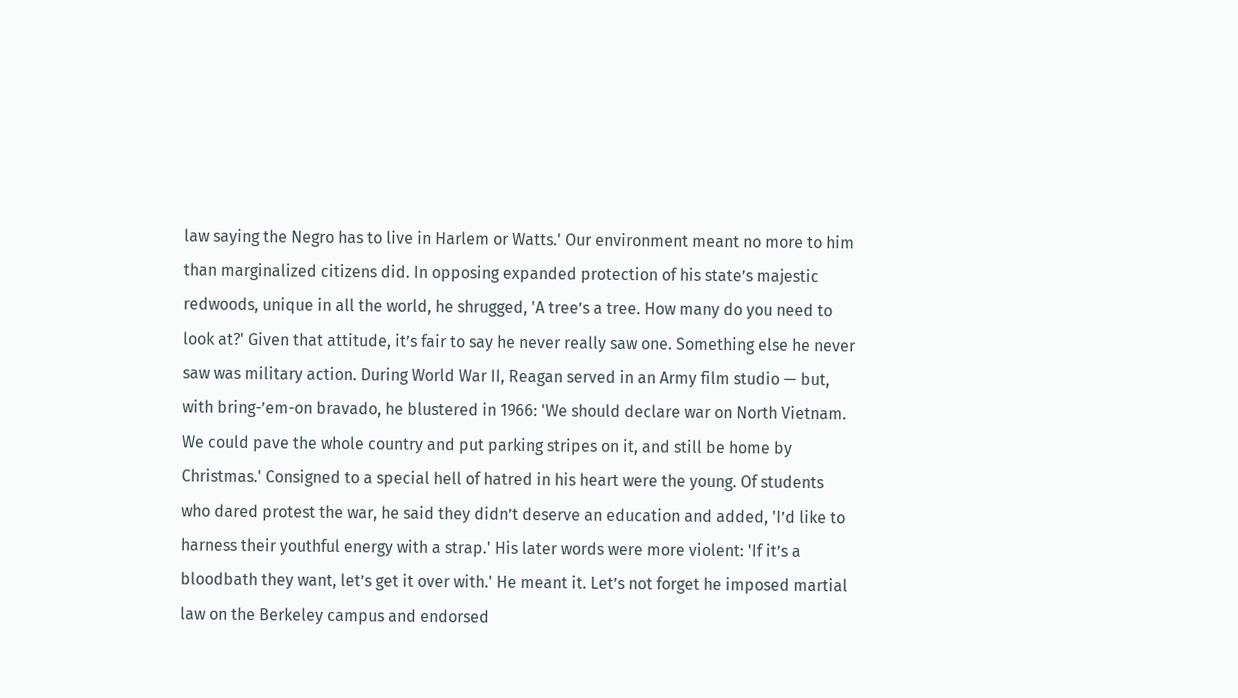law saying the Negro has to live in Harlem or Watts.' Our environment meant no more to him than marginalized citizens did. In opposing expanded protection of his state’s majestic redwoods, unique in all the world, he shrugged, 'A tree’s a tree. How many do you need to look at?' Given that attitude, it’s fair to say he never really saw one. Something else he never saw was military action. During World War II, Reagan served in an Army film studio — but, with bring-’em-on bravado, he blustered in 1966: 'We should declare war on North Vietnam. We could pave the whole country and put parking stripes on it, and still be home by Christmas.' Consigned to a special hell of hatred in his heart were the young. Of students who dared protest the war, he said they didn’t deserve an education and added, 'I’d like to harness their youthful energy with a strap.' His later words were more violent: 'If it’s a bloodbath they want, let’s get it over with.' He meant it. Let’s not forget he imposed martial law on the Berkeley campus and endorsed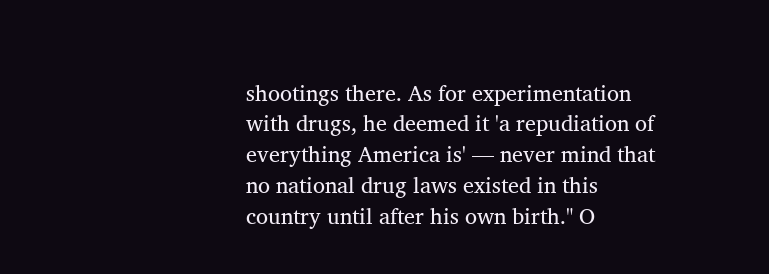shootings there. As for experimentation with drugs, he deemed it 'a repudiation of everything America is' — never mind that no national drug laws existed in this country until after his own birth." O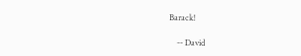Barack!

    -- David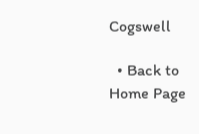Cogswell

  • Back to Home Page